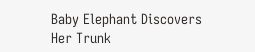Baby Elephant Discovers Her Trunk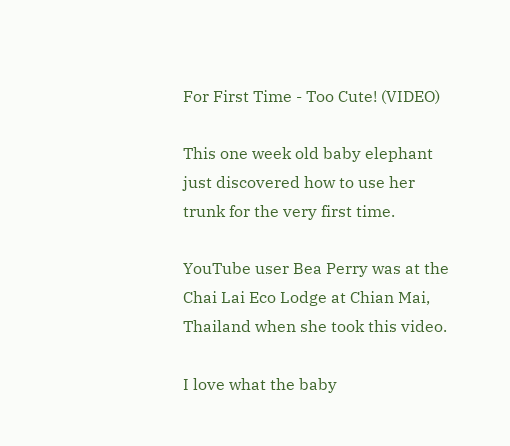For First Time - Too Cute! (VIDEO)

This one week old baby elephant just discovered how to use her trunk for the very first time.

YouTube user Bea Perry was at the Chai Lai Eco Lodge at Chian Mai, Thailand when she took this video.

I love what the baby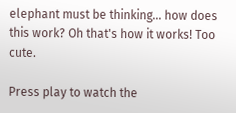elephant must be thinking... how does this work? Oh that's how it works! Too cute.

Press play to watch the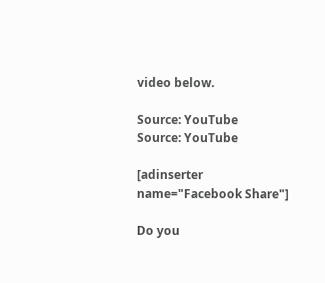video below.

Source: YouTube
Source: YouTube

[adinserter name="Facebook Share"]

Do you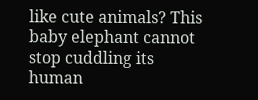like cute animals? This baby elephant cannot stop cuddling its human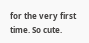for the very first time. So cute.